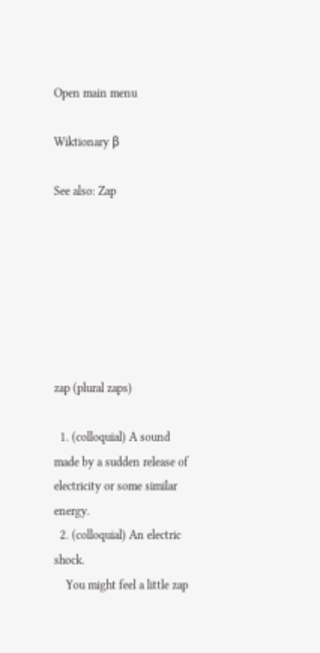Open main menu

Wiktionary β

See also: Zap







zap (plural zaps)

  1. (colloquial) A sound made by a sudden release of electricity or some similar energy.
  2. (colloquial) An electric shock.
    You might feel a little zap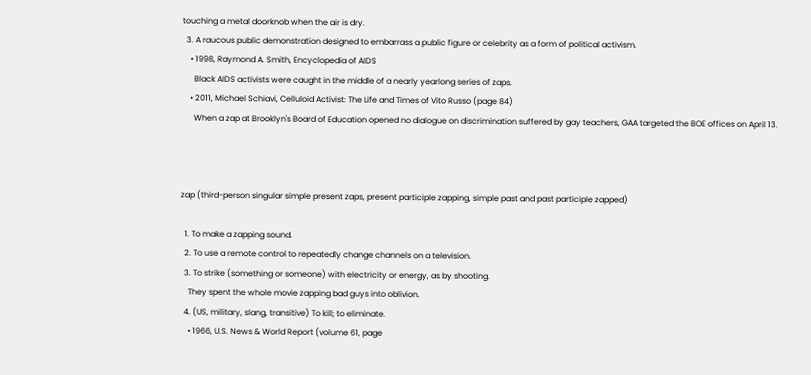touching a metal doorknob when the air is dry.
  3. A raucous public demonstration designed to embarrass a public figure or celebrity as a form of political activism.
    • 1998, Raymond A. Smith, Encyclopedia of AIDS
      Black AIDS activists were caught in the middle of a nearly yearlong series of zaps.
    • 2011, Michael Schiavi, Celluloid Activist: The Life and Times of Vito Russo (page 84)
      When a zap at Brooklyn's Board of Education opened no dialogue on discrimination suffered by gay teachers, GAA targeted the BOE offices on April 13.



zap (third-person singular simple present zaps, present participle zapping, simple past and past participle zapped)

  1. To make a zapping sound.
  2. To use a remote control to repeatedly change channels on a television.
  3. To strike (something or someone) with electricity or energy, as by shooting.
    They spent the whole movie zapping bad guys into oblivion.
  4. (US, military, slang, transitive) To kill; to eliminate.
    • 1966, U.S. News & World Report (volume 61, page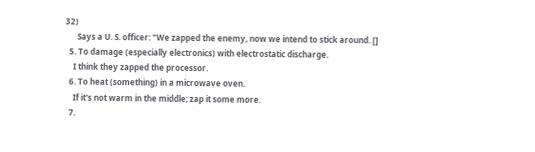32)
      Says a U. S. officer: "We zapped the enemy, now we intend to stick around. []
  5. To damage (especially electronics) with electrostatic discharge.
    I think they zapped the processor.
  6. To heat (something) in a microwave oven.
    If it's not warm in the middle; zap it some more.
  7.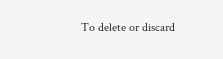To delete or discard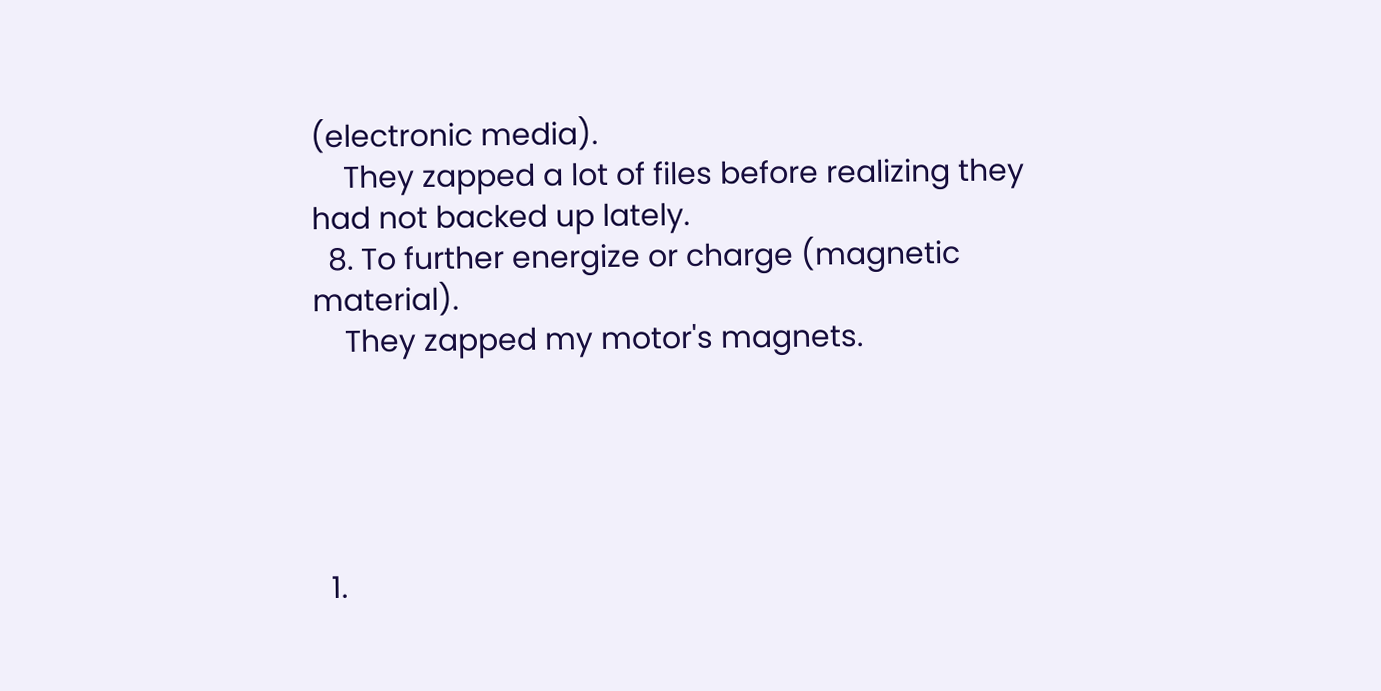(electronic media).
    They zapped a lot of files before realizing they had not backed up lately.
  8. To further energize or charge (magnetic material).
    They zapped my motor's magnets.





  1.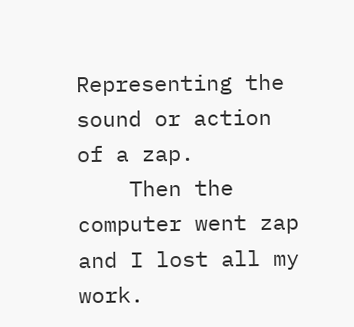Representing the sound or action of a zap.
    Then the computer went zap and I lost all my work.